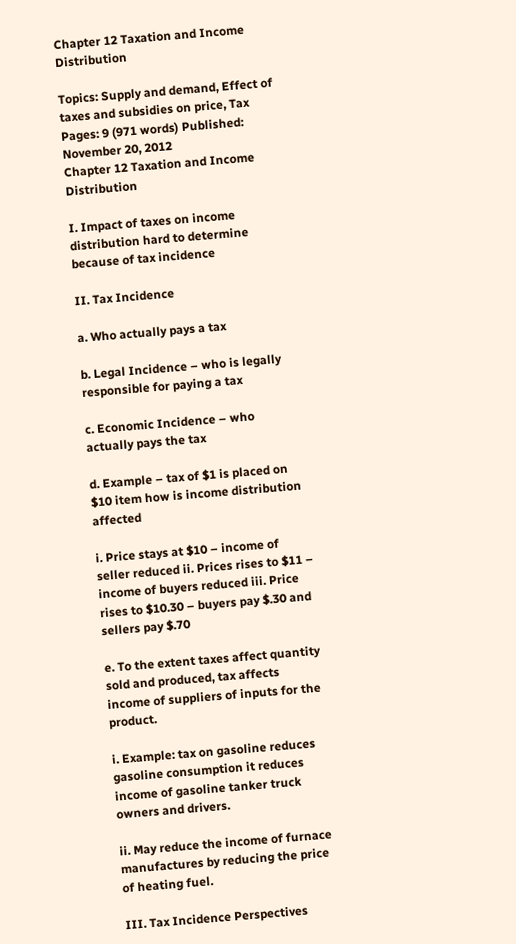Chapter 12 Taxation and Income Distribution

Topics: Supply and demand, Effect of taxes and subsidies on price, Tax Pages: 9 (971 words) Published: November 20, 2012
Chapter 12 Taxation and Income Distribution

I. Impact of taxes on income distribution hard to determine because of tax incidence

II. Tax Incidence

a. Who actually pays a tax

b. Legal Incidence – who is legally responsible for paying a tax

c. Economic Incidence – who actually pays the tax

d. Example – tax of $1 is placed on $10 item how is income distribution affected

i. Price stays at $10 – income of seller reduced ii. Prices rises to $11 – income of buyers reduced iii. Price rises to $10.30 – buyers pay $.30 and sellers pay $.70

e. To the extent taxes affect quantity sold and produced, tax affects income of suppliers of inputs for the product.

i. Example: tax on gasoline reduces gasoline consumption it reduces income of gasoline tanker truck owners and drivers.

ii. May reduce the income of furnace manufactures by reducing the price of heating fuel.

III. Tax Incidence Perspectives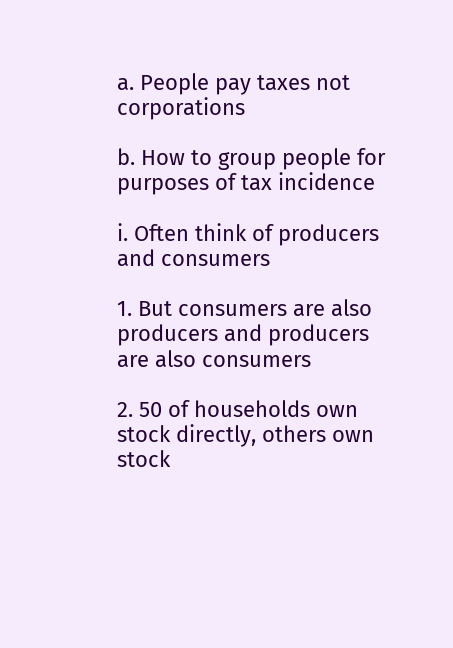a. People pay taxes not corporations

b. How to group people for purposes of tax incidence

i. Often think of producers and consumers

1. But consumers are also producers and producers are also consumers

2. 50 of households own stock directly, others own stock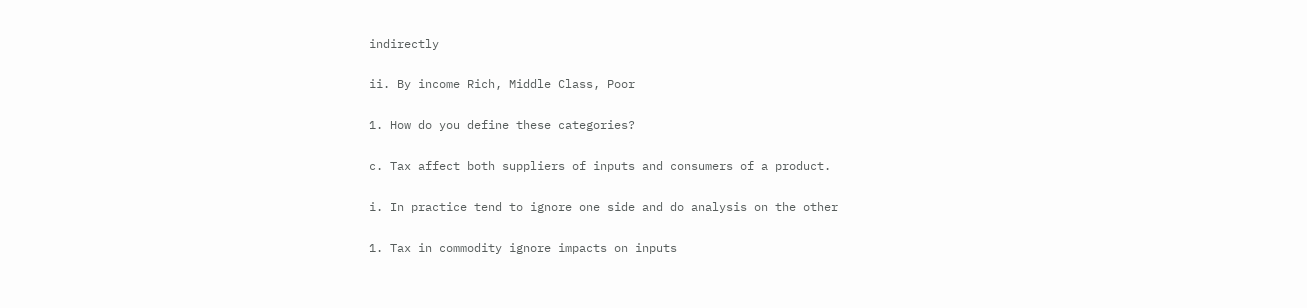indirectly

ii. By income Rich, Middle Class, Poor

1. How do you define these categories?

c. Tax affect both suppliers of inputs and consumers of a product.

i. In practice tend to ignore one side and do analysis on the other

1. Tax in commodity ignore impacts on inputs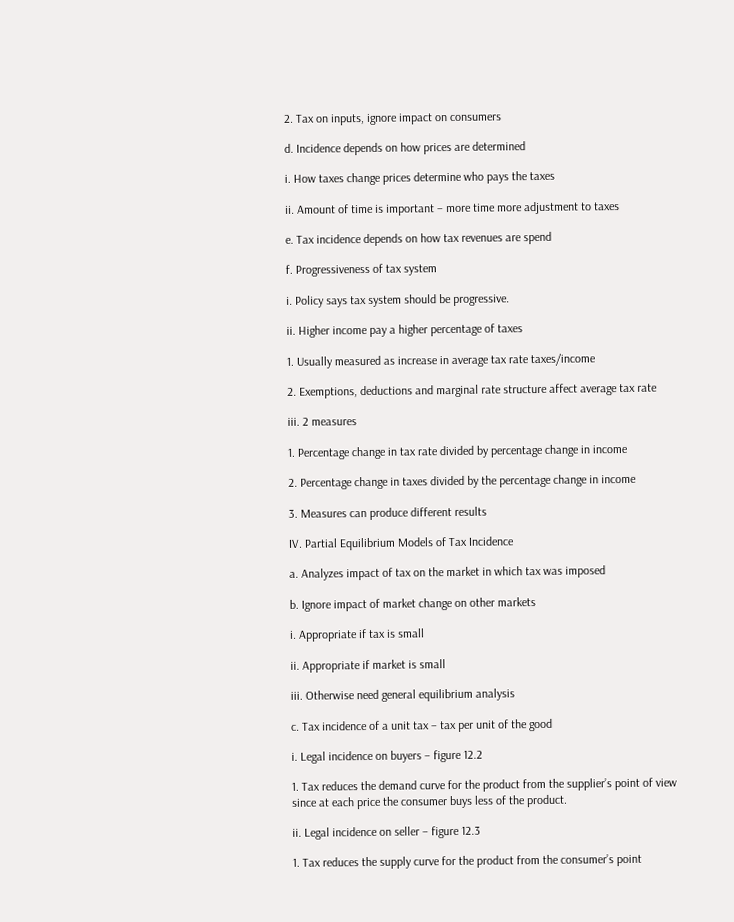2. Tax on inputs, ignore impact on consumers

d. Incidence depends on how prices are determined

i. How taxes change prices determine who pays the taxes

ii. Amount of time is important – more time more adjustment to taxes

e. Tax incidence depends on how tax revenues are spend

f. Progressiveness of tax system

i. Policy says tax system should be progressive.

ii. Higher income pay a higher percentage of taxes

1. Usually measured as increase in average tax rate taxes/income

2. Exemptions, deductions and marginal rate structure affect average tax rate

iii. 2 measures

1. Percentage change in tax rate divided by percentage change in income

2. Percentage change in taxes divided by the percentage change in income

3. Measures can produce different results

IV. Partial Equilibrium Models of Tax Incidence

a. Analyzes impact of tax on the market in which tax was imposed

b. Ignore impact of market change on other markets

i. Appropriate if tax is small

ii. Appropriate if market is small

iii. Otherwise need general equilibrium analysis

c. Tax incidence of a unit tax – tax per unit of the good

i. Legal incidence on buyers – figure 12.2

1. Tax reduces the demand curve for the product from the supplier’s point of view since at each price the consumer buys less of the product.

ii. Legal incidence on seller – figure 12.3

1. Tax reduces the supply curve for the product from the consumer’s point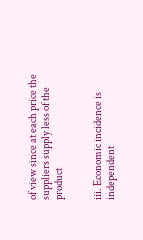of view since at each price the suppliers supply less of the product


iii. Economic incidence is independent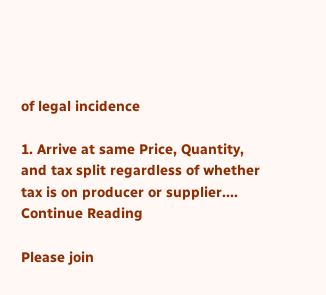of legal incidence

1. Arrive at same Price, Quantity, and tax split regardless of whether tax is on producer or supplier....
Continue Reading

Please join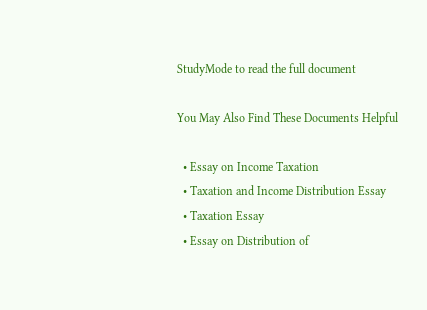StudyMode to read the full document

You May Also Find These Documents Helpful

  • Essay on Income Taxation
  • Taxation and Income Distribution Essay
  • Taxation Essay
  • Essay on Distribution of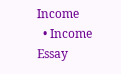Income
  • Income Essay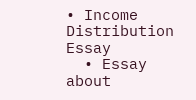• Income Distribution Essay
  • Essay about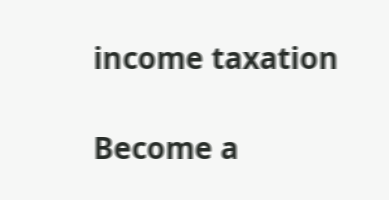income taxation

Become a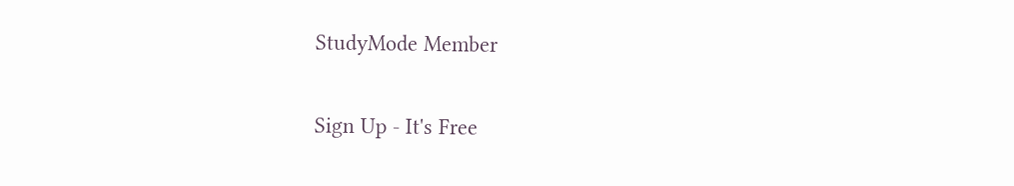StudyMode Member

Sign Up - It's Free